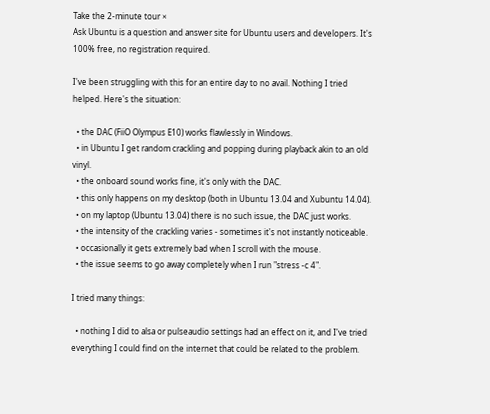Take the 2-minute tour ×
Ask Ubuntu is a question and answer site for Ubuntu users and developers. It's 100% free, no registration required.

I've been struggling with this for an entire day to no avail. Nothing I tried helped. Here's the situation:

  • the DAC (FiiO Olympus E10) works flawlessly in Windows.
  • in Ubuntu I get random crackling and popping during playback akin to an old vinyl.
  • the onboard sound works fine, it's only with the DAC.
  • this only happens on my desktop (both in Ubuntu 13.04 and Xubuntu 14.04).
  • on my laptop (Ubuntu 13.04) there is no such issue, the DAC just works.
  • the intensity of the crackling varies - sometimes it's not instantly noticeable.
  • occasionally it gets extremely bad when I scroll with the mouse.
  • the issue seems to go away completely when I run "stress -c 4".

I tried many things:

  • nothing I did to alsa or pulseaudio settings had an effect on it, and I've tried everything I could find on the internet that could be related to the problem.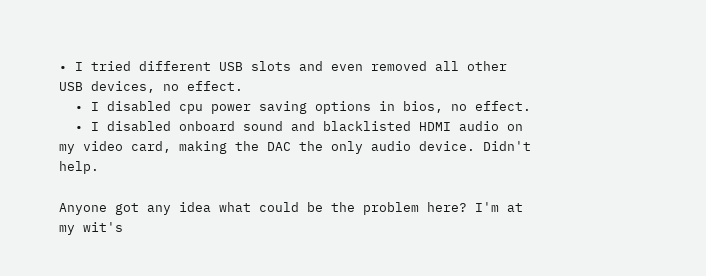• I tried different USB slots and even removed all other USB devices, no effect.
  • I disabled cpu power saving options in bios, no effect.
  • I disabled onboard sound and blacklisted HDMI audio on my video card, making the DAC the only audio device. Didn't help.

Anyone got any idea what could be the problem here? I'm at my wit's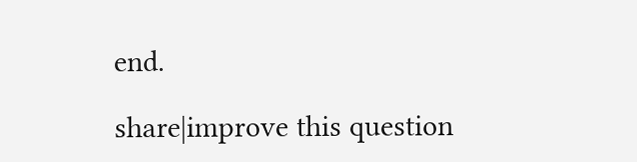end.

share|improve this question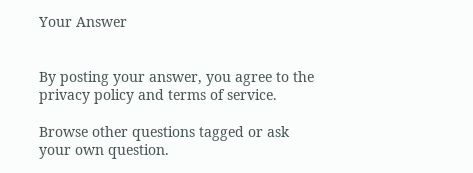Your Answer


By posting your answer, you agree to the privacy policy and terms of service.

Browse other questions tagged or ask your own question.